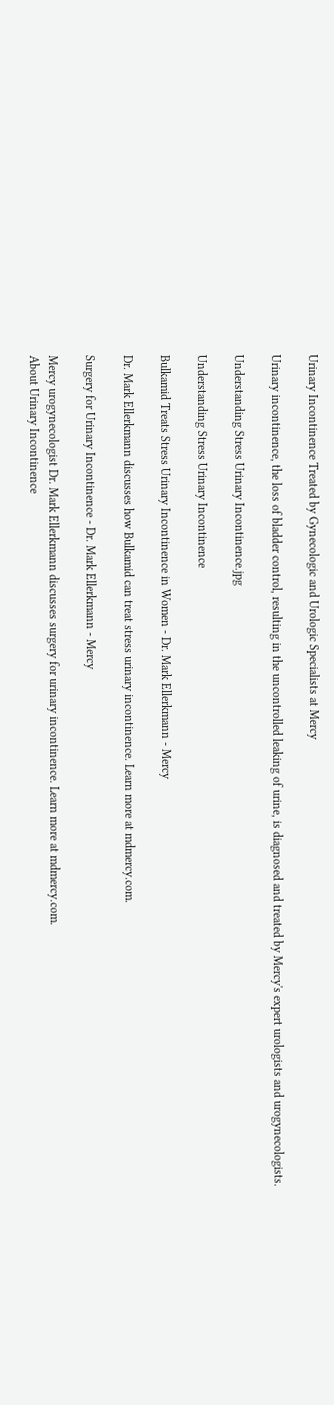Urinary Incontinence Treated by Gynecologic and Urologic Specialists at Mercy

Urinary incontinence, the loss of bladder control, resulting in the uncontrolled leaking of urine, is diagnosed and treated by Mercy's expert urologists and urogynecologists.

Understanding Stress Urinary Incontinence.jpg

Understanding Stress Urinary Incontinence

Bulkamid Treats Stress Urinary Incontinence in Women - Dr. Mark Ellerkmann - Mercy

Dr. Mark Ellerkmann discusses how Bulkamid can treat stress urinary incontinence. Learn more at mdmercy.com.

Surgery for Urinary Incontinence - Dr. Mark Ellerkmann - Mercy

Mercy urogynecologist Dr. Mark Ellerkmann discusses surgery for urinary incontinence. Learn more at mdmercy.com.
About Urinary Incontinence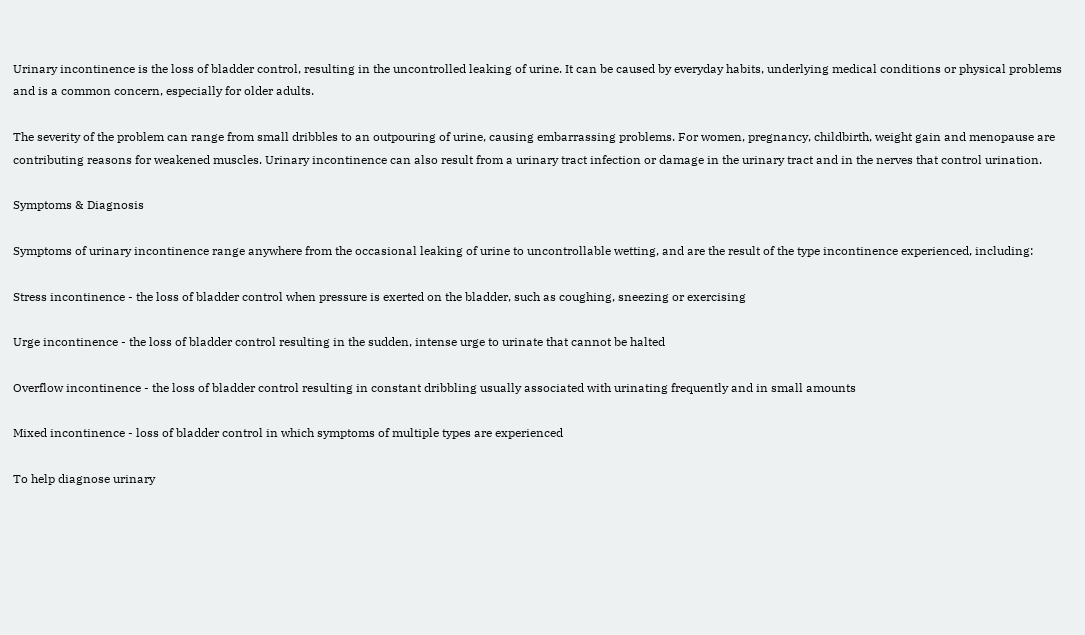Urinary incontinence is the loss of bladder control, resulting in the uncontrolled leaking of urine. It can be caused by everyday habits, underlying medical conditions or physical problems and is a common concern, especially for older adults.

The severity of the problem can range from small dribbles to an outpouring of urine, causing embarrassing problems. For women, pregnancy, childbirth, weight gain and menopause are contributing reasons for weakened muscles. Urinary incontinence can also result from a urinary tract infection or damage in the urinary tract and in the nerves that control urination.

Symptoms & Diagnosis

Symptoms of urinary incontinence range anywhere from the occasional leaking of urine to uncontrollable wetting, and are the result of the type incontinence experienced, including:

Stress incontinence - the loss of bladder control when pressure is exerted on the bladder, such as coughing, sneezing or exercising

Urge incontinence - the loss of bladder control resulting in the sudden, intense urge to urinate that cannot be halted

Overflow incontinence - the loss of bladder control resulting in constant dribbling usually associated with urinating frequently and in small amounts

Mixed incontinence - loss of bladder control in which symptoms of multiple types are experienced

To help diagnose urinary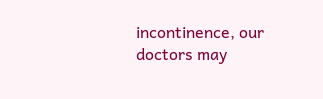incontinence, our doctors may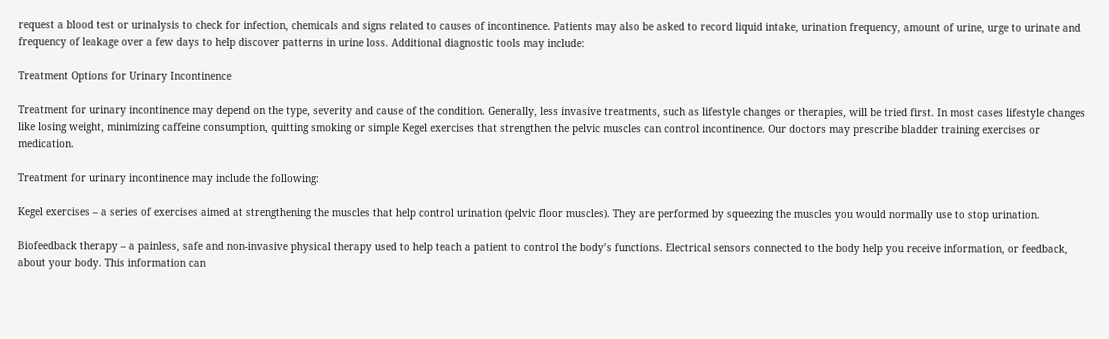request a blood test or urinalysis to check for infection, chemicals and signs related to causes of incontinence. Patients may also be asked to record liquid intake, urination frequency, amount of urine, urge to urinate and frequency of leakage over a few days to help discover patterns in urine loss. Additional diagnostic tools may include:

Treatment Options for Urinary Incontinence

Treatment for urinary incontinence may depend on the type, severity and cause of the condition. Generally, less invasive treatments, such as lifestyle changes or therapies, will be tried first. In most cases lifestyle changes like losing weight, minimizing caffeine consumption, quitting smoking or simple Kegel exercises that strengthen the pelvic muscles can control incontinence. Our doctors may prescribe bladder training exercises or medication.

Treatment for urinary incontinence may include the following:

Kegel exercises – a series of exercises aimed at strengthening the muscles that help control urination (pelvic floor muscles). They are performed by squeezing the muscles you would normally use to stop urination.

Biofeedback therapy – a painless, safe and non-invasive physical therapy used to help teach a patient to control the body’s functions. Electrical sensors connected to the body help you receive information, or feedback, about your body. This information can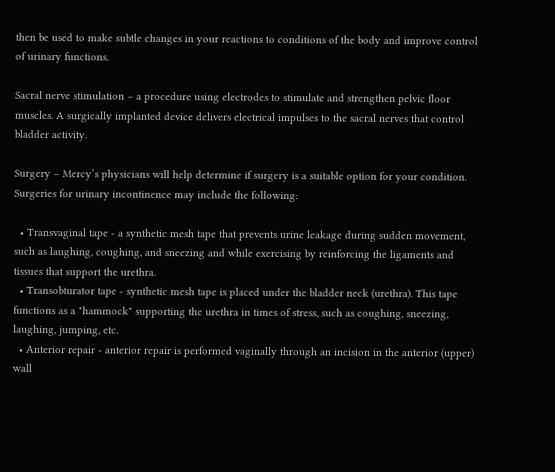then be used to make subtle changes in your reactions to conditions of the body and improve control of urinary functions.

Sacral nerve stimulation – a procedure using electrodes to stimulate and strengthen pelvic floor muscles. A surgically implanted device delivers electrical impulses to the sacral nerves that control bladder activity.

Surgery – Mercy’s physicians will help determine if surgery is a suitable option for your condition. Surgeries for urinary incontinence may include the following:

  • Transvaginal tape - a synthetic mesh tape that prevents urine leakage during sudden movement, such as laughing, coughing, and sneezing and while exercising by reinforcing the ligaments and tissues that support the urethra.
  • Transobturator tape - synthetic mesh tape is placed under the bladder neck (urethra). This tape functions as a "hammock" supporting the urethra in times of stress, such as coughing, sneezing, laughing, jumping, etc.
  • Anterior repair - anterior repair is performed vaginally through an incision in the anterior (upper) wall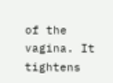of the vagina. It tightens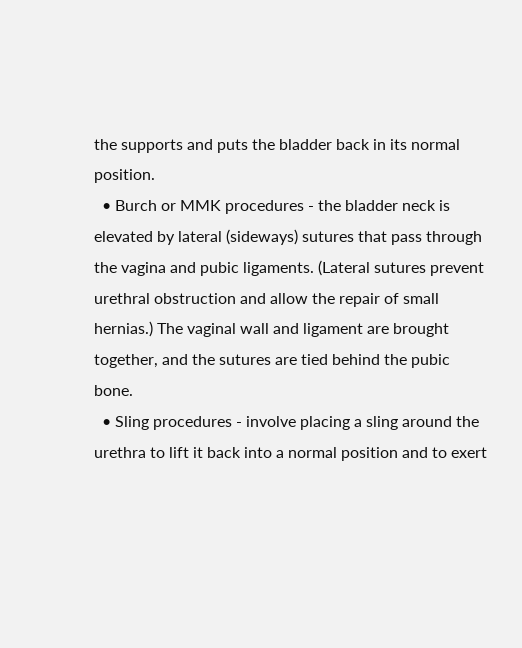the supports and puts the bladder back in its normal position.
  • Burch or MMK procedures - the bladder neck is elevated by lateral (sideways) sutures that pass through the vagina and pubic ligaments. (Lateral sutures prevent urethral obstruction and allow the repair of small hernias.) The vaginal wall and ligament are brought together, and the sutures are tied behind the pubic bone.
  • Sling procedures - involve placing a sling around the urethra to lift it back into a normal position and to exert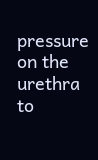pressure on the urethra to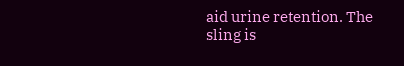aid urine retention. The sling is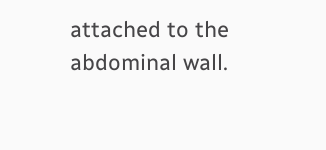attached to the abdominal wall.